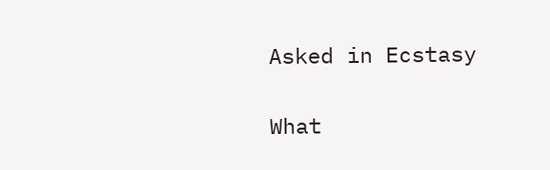Asked in Ecstasy

What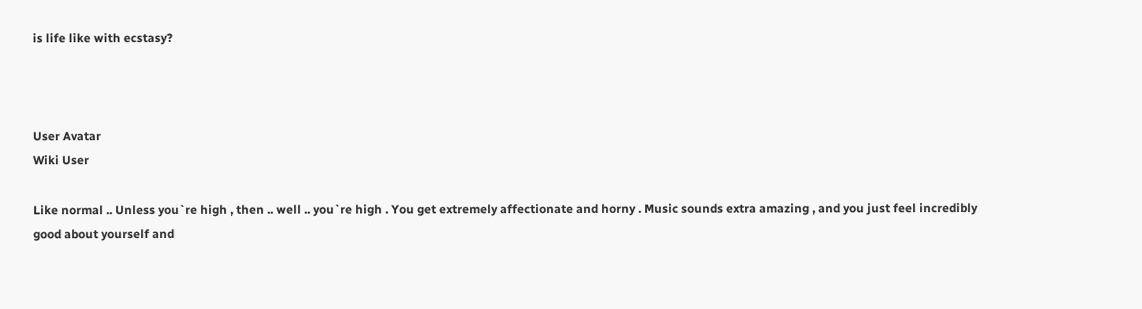is life like with ecstasy?



User Avatar
Wiki User

Like normal .. Unless you`re high , then .. well .. you`re high . You get extremely affectionate and horny . Music sounds extra amazing , and you just feel incredibly good about yourself and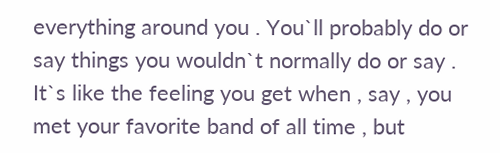everything around you . You`ll probably do or say things you wouldn`t normally do or say . It`s like the feeling you get when , say , you met your favorite band of all time , but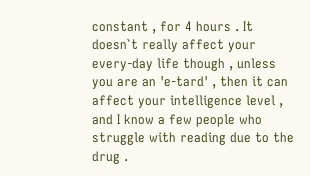constant , for 4 hours . It doesn`t really affect your every-day life though , unless you are an 'e-tard' , then it can affect your intelligence level , and I know a few people who struggle with reading due to the drug .